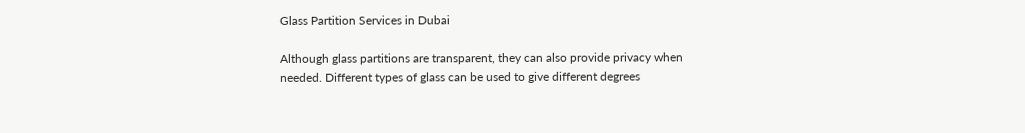Glass Partition Services in Dubai

Although glass partitions are transparent, they can also provide privacy when needed. Different types of glass can be used to give different degrees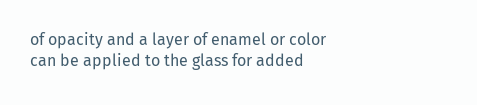of opacity and a layer of enamel or color can be applied to the glass for added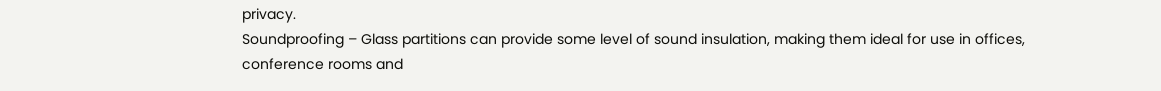privacy.
Soundproofing – Glass partitions can provide some level of sound insulation, making them ideal for use in offices, conference rooms and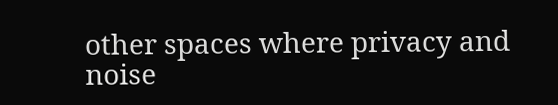other spaces where privacy and noise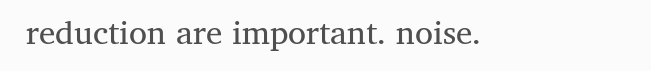reduction are important. noise.